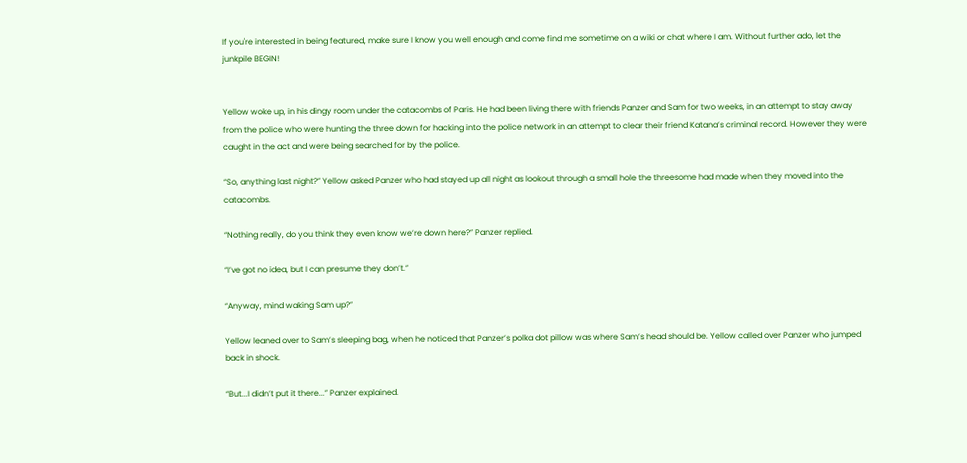If you're interested in being featured, make sure I know you well enough and come find me sometime on a wiki or chat where I am. Without further ado, let the junkpile BEGIN!


Yellow woke up, in his dingy room under the catacombs of Paris. He had been living there with friends Panzer and Sam for two weeks, in an attempt to stay away from the police who were hunting the three down for hacking into the police network in an attempt to clear their friend Katana’s criminal record. However they were caught in the act and were being searched for by the police.

“So, anything last night?” Yellow asked Panzer who had stayed up all night as lookout through a small hole the threesome had made when they moved into the catacombs.

“Nothing really, do you think they even know we’re down here?” Panzer replied.

“I’ve got no idea, but I can presume they don’t.”

“Anyway, mind waking Sam up?”

Yellow leaned over to Sam’s sleeping bag, when he noticed that Panzer’s polka dot pillow was where Sam’s head should be. Yellow called over Panzer who jumped back in shock.

“But...I didn’t put it there...” Panzer explained.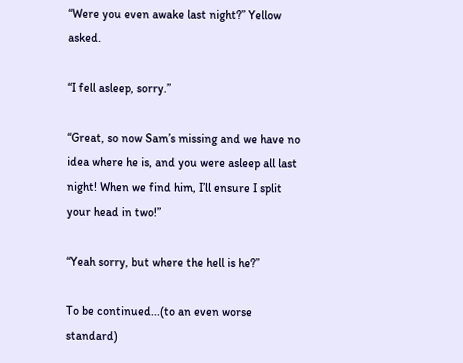“Were you even awake last night?” Yellow asked.

“I fell asleep, sorry.”

“Great, so now Sam’s missing and we have no idea where he is, and you were asleep all last night! When we find him, I’ll ensure I split your head in two!”

“Yeah sorry, but where the hell is he?”

To be continued...(to an even worse standard)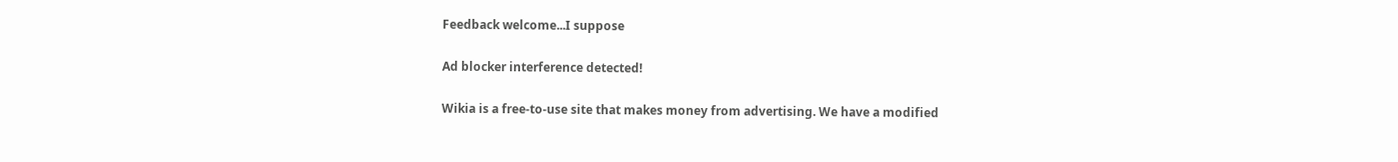Feedback welcome...I suppose

Ad blocker interference detected!

Wikia is a free-to-use site that makes money from advertising. We have a modified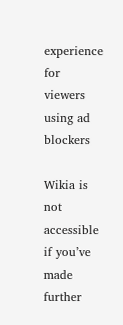experience for viewers using ad blockers

Wikia is not accessible if you’ve made further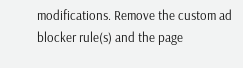modifications. Remove the custom ad blocker rule(s) and the page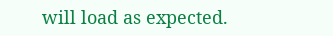will load as expected.